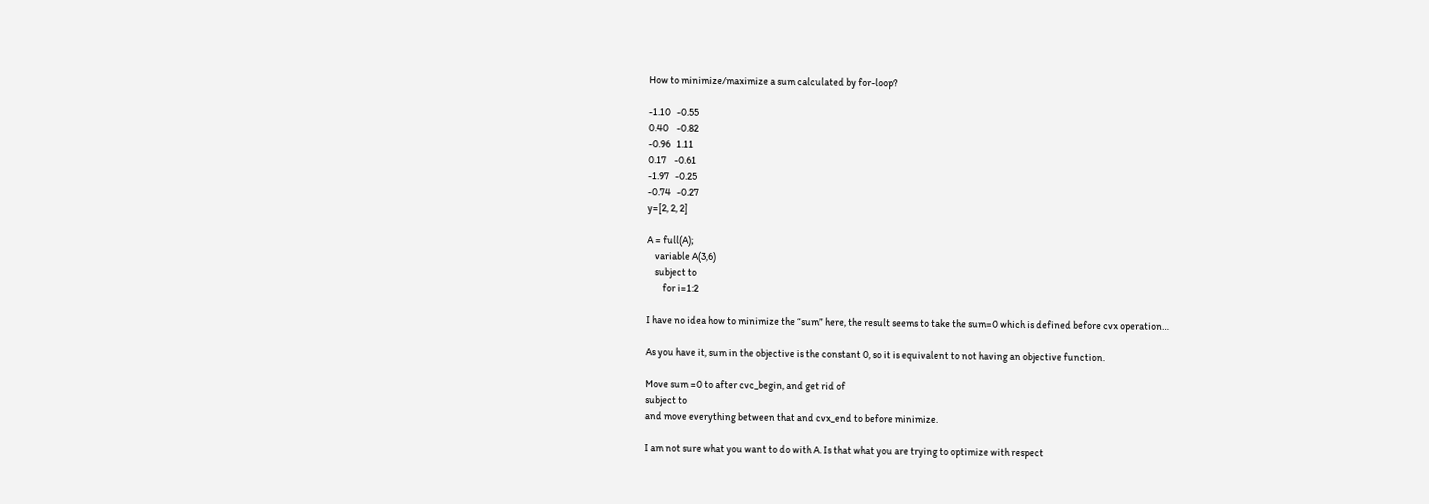How to minimize/maximize a sum calculated by for-loop?

-1.10   -0.55
0.40    -0.82
-0.96   1.11
0.17    -0.61
-1.97   -0.25
-0.74   -0.27
y=[2, 2, 2]

A = full(A);
    variable A(3,6)
    subject to
        for i=1:2

I have no idea how to minimize the “sum” here, the result seems to take the sum=0 which is defined before cvx operation…

As you have it, sum in the objective is the constant 0, so it is equivalent to not having an objective function.

Move sum =0 to after cvc_begin, and get rid of
subject to
and move everything between that and cvx_end to before minimize.

I am not sure what you want to do with A. Is that what you are trying to optimize with respect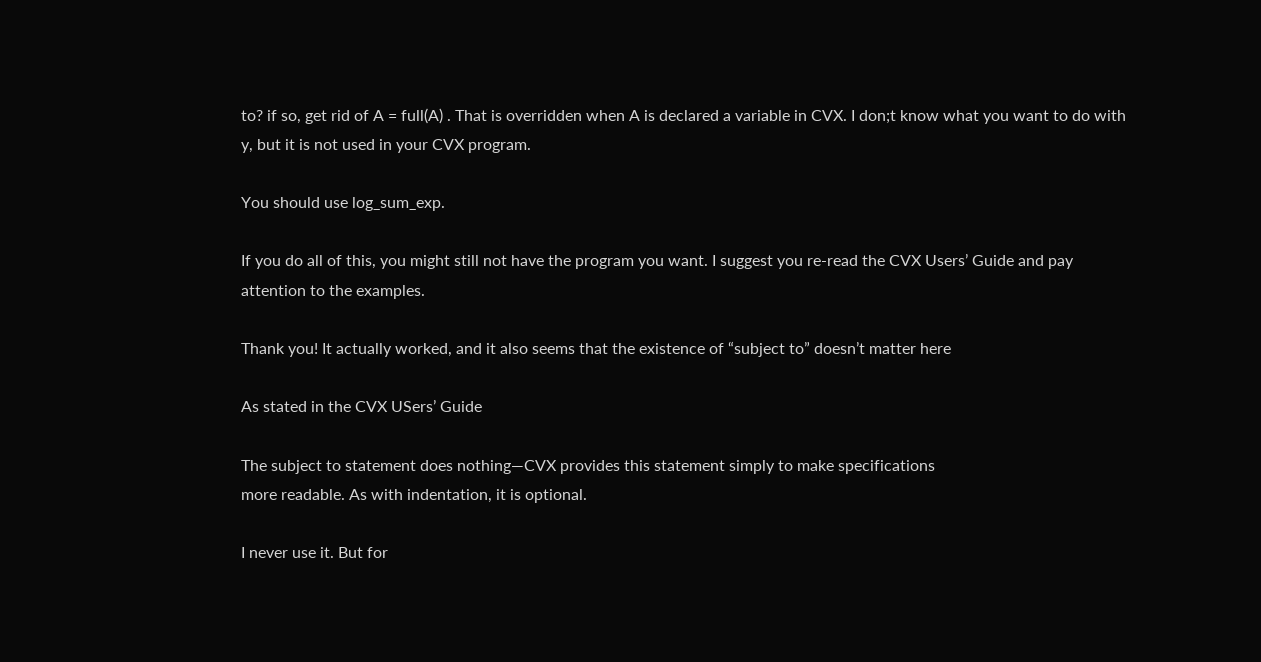to? if so, get rid of A = full(A) . That is overridden when A is declared a variable in CVX. I don;t know what you want to do with y, but it is not used in your CVX program.

You should use log_sum_exp.

If you do all of this, you might still not have the program you want. I suggest you re-read the CVX Users’ Guide and pay attention to the examples.

Thank you! It actually worked, and it also seems that the existence of “subject to” doesn’t matter here

As stated in the CVX USers’ Guide

The subject to statement does nothing—CVX provides this statement simply to make specifications
more readable. As with indentation, it is optional.

I never use it. But for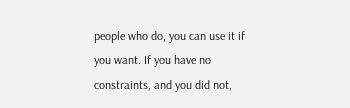people who do, you can use it if you want. If you have no constraints, and you did not,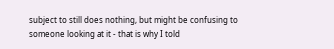subject to still does nothing, but might be confusing to someone looking at it - that is why I told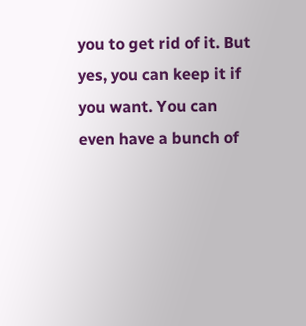you to get rid of it. But yes, you can keep it if you want. You can even have a bunch of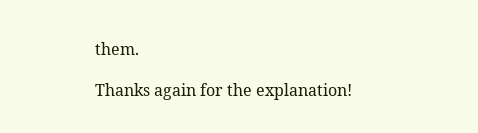them.

Thanks again for the explanation!